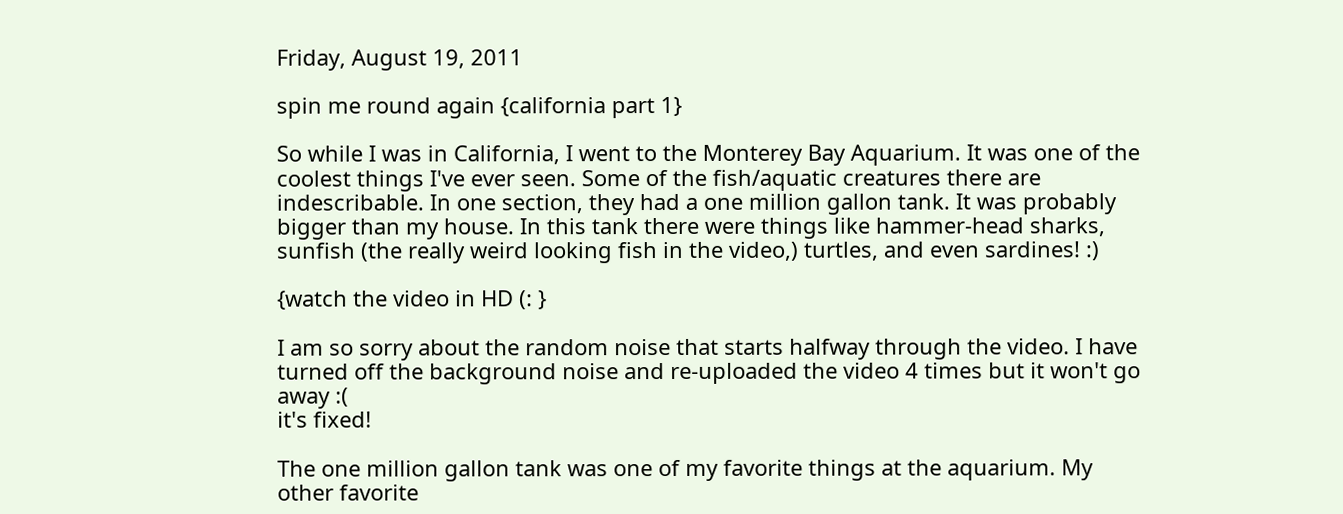Friday, August 19, 2011

spin me round again {california part 1}

So while I was in California, I went to the Monterey Bay Aquarium. It was one of the coolest things I've ever seen. Some of the fish/aquatic creatures there are indescribable. In one section, they had a one million gallon tank. It was probably bigger than my house. In this tank there were things like hammer-head sharks, sunfish (the really weird looking fish in the video,) turtles, and even sardines! :)

{watch the video in HD (: }

I am so sorry about the random noise that starts halfway through the video. I have turned off the background noise and re-uploaded the video 4 times but it won't go away :(
it's fixed!

The one million gallon tank was one of my favorite things at the aquarium. My other favorite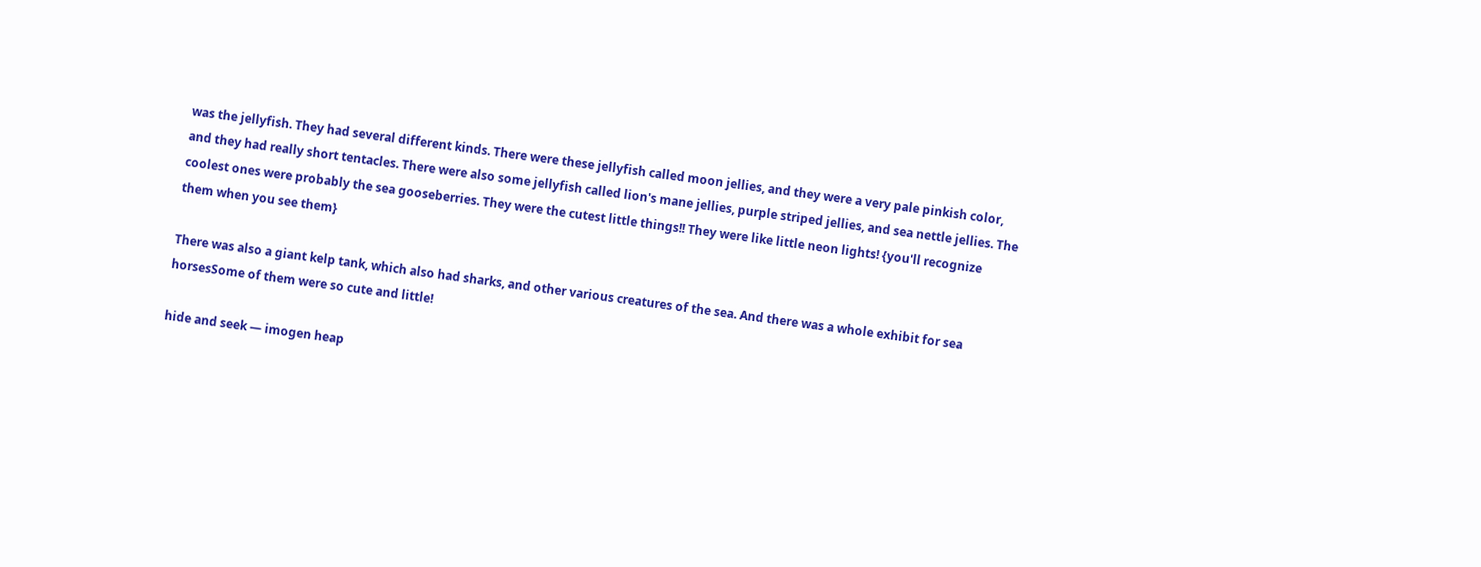was the jellyfish. They had several different kinds. There were these jellyfish called moon jellies, and they were a very pale pinkish color, and they had really short tentacles. There were also some jellyfish called lion's mane jellies, purple striped jellies, and sea nettle jellies. The coolest ones were probably the sea gooseberries. They were the cutest little things!! They were like little neon lights! {you'll recognize them when you see them}

There was also a giant kelp tank, which also had sharks, and other various creatures of the sea. And there was a whole exhibit for sea horsesSome of them were so cute and little!

hide and seek — imogen heap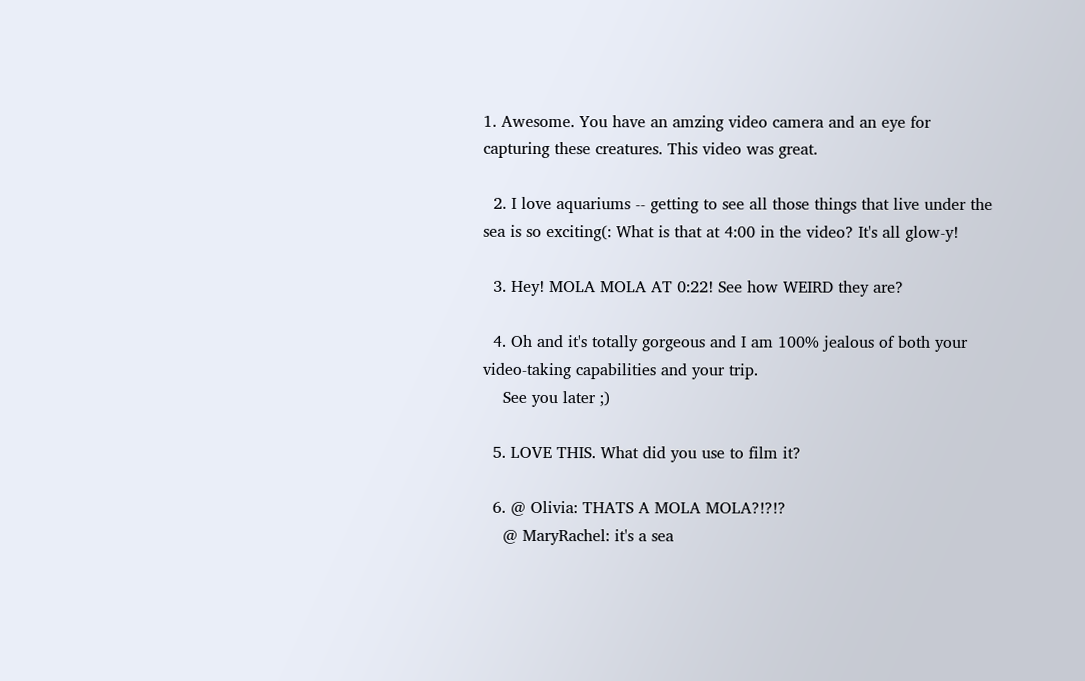1. Awesome. You have an amzing video camera and an eye for capturing these creatures. This video was great.

  2. I love aquariums -- getting to see all those things that live under the sea is so exciting(: What is that at 4:00 in the video? It's all glow-y!

  3. Hey! MOLA MOLA AT 0:22! See how WEIRD they are?

  4. Oh and it's totally gorgeous and I am 100% jealous of both your video-taking capabilities and your trip.
    See you later ;)

  5. LOVE THIS. What did you use to film it?

  6. @ Olivia: THATS A MOLA MOLA?!?!?
    @ MaryRachel: it's a sea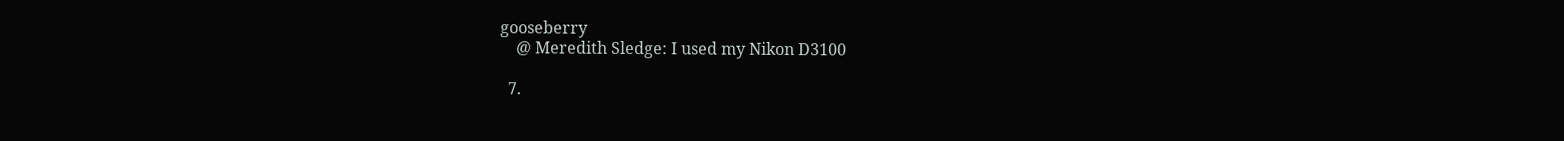gooseberry
    @ Meredith Sledge: I used my Nikon D3100

  7.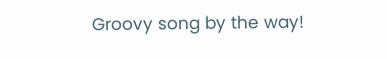Groovy song by the way!